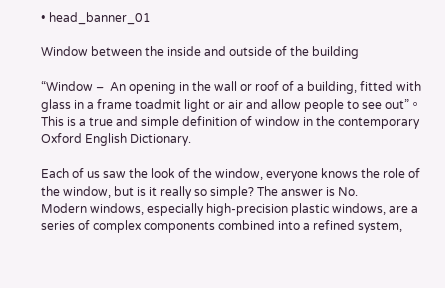• head_banner_01

Window between the inside and outside of the building

“Window –  An opening in the wall or roof of a building, fitted with glass in a frame toadmit light or air and allow people to see out”。 This is a true and simple definition of window in the contemporary Oxford English Dictionary.

Each of us saw the look of the window, everyone knows the role of the window, but is it really so simple? The answer is No.
Modern windows, especially high-precision plastic windows, are a series of complex components combined into a refined system,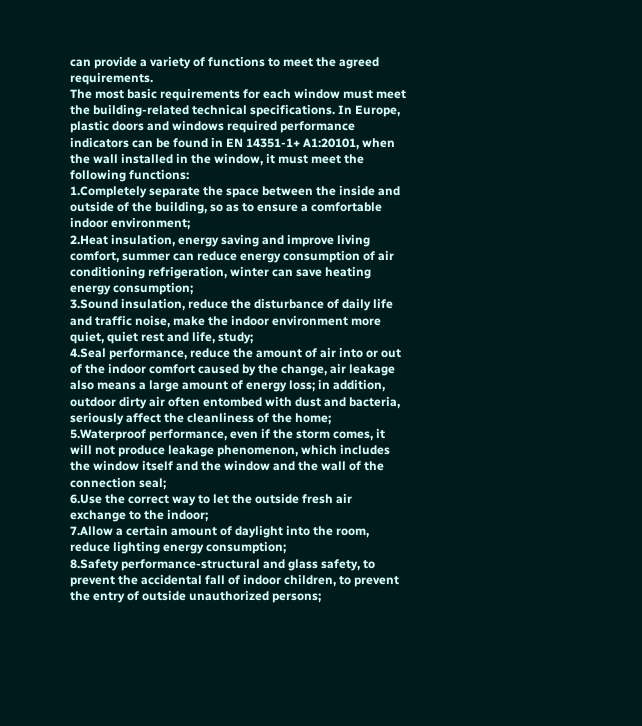can provide a variety of functions to meet the agreed requirements.
The most basic requirements for each window must meet the building-related technical specifications. In Europe, plastic doors and windows required performance indicators can be found in EN 14351-1+ A1:20101, when the wall installed in the window, it must meet the following functions:
1.Completely separate the space between the inside and outside of the building, so as to ensure a comfortable indoor environment;
2.Heat insulation, energy saving and improve living comfort, summer can reduce energy consumption of air conditioning refrigeration, winter can save heating energy consumption;
3.Sound insulation, reduce the disturbance of daily life and traffic noise, make the indoor environment more quiet, quiet rest and life, study;
4.Seal performance, reduce the amount of air into or out of the indoor comfort caused by the change, air leakage also means a large amount of energy loss; in addition, outdoor dirty air often entombed with dust and bacteria, seriously affect the cleanliness of the home;
5.Waterproof performance, even if the storm comes, it will not produce leakage phenomenon, which includes the window itself and the window and the wall of the connection seal;
6.Use the correct way to let the outside fresh air exchange to the indoor;
7.Allow a certain amount of daylight into the room, reduce lighting energy consumption;
8.Safety performance-structural and glass safety, to prevent the accidental fall of indoor children, to prevent the entry of outside unauthorized persons;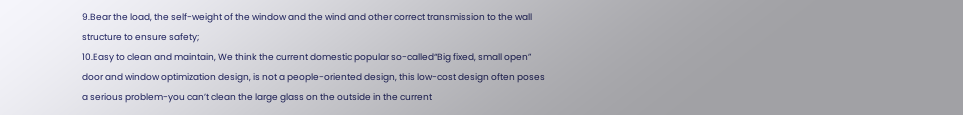9.Bear the load, the self-weight of the window and the wind and other correct transmission to the wall structure to ensure safety;
10.Easy to clean and maintain, We think the current domestic popular so-called“Big fixed, small open” door and window optimization design, is not a people-oriented design, this low-cost design often poses a serious problem-you can’t clean the large glass on the outside in the current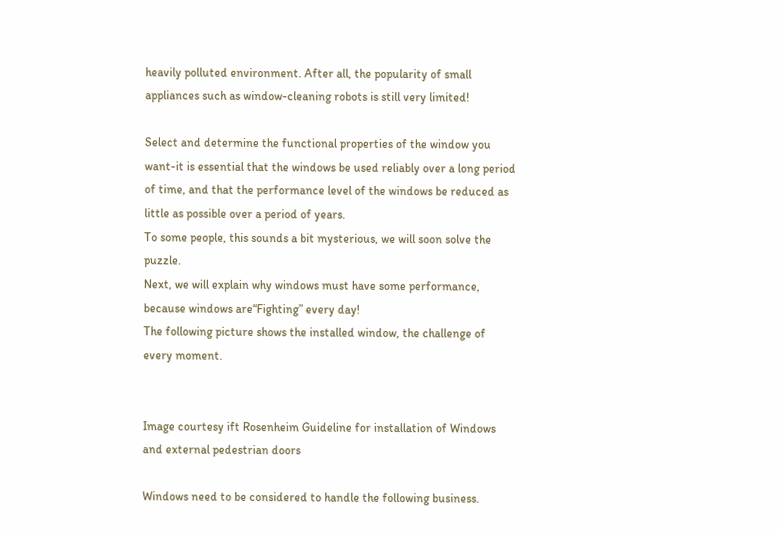heavily polluted environment. After all, the popularity of small appliances such as window-cleaning robots is still very limited!

Select and determine the functional properties of the window you want-it is essential that the windows be used reliably over a long period of time, and that the performance level of the windows be reduced as little as possible over a period of years.
To some people, this sounds a bit mysterious, we will soon solve the puzzle.
Next, we will explain why windows must have some performance, because windows are“Fighting” every day!
The following picture shows the installed window, the challenge of every moment.


Image courtesy ift Rosenheim Guideline for installation of Windows and external pedestrian doors

Windows need to be considered to handle the following business.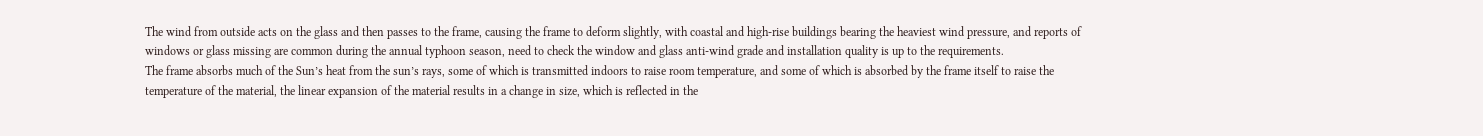The wind from outside acts on the glass and then passes to the frame, causing the frame to deform slightly, with coastal and high-rise buildings bearing the heaviest wind pressure, and reports of windows or glass missing are common during the annual typhoon season, need to check the window and glass anti-wind grade and installation quality is up to the requirements.
The frame absorbs much of the Sun’s heat from the sun’s rays, some of which is transmitted indoors to raise room temperature, and some of which is absorbed by the frame itself to raise the temperature of the material, the linear expansion of the material results in a change in size, which is reflected in the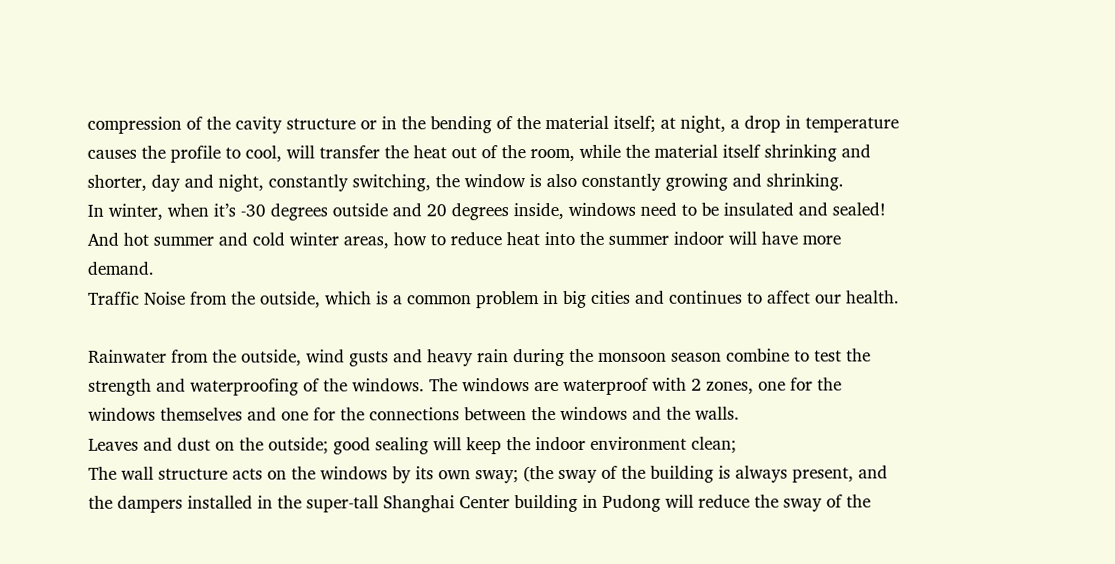compression of the cavity structure or in the bending of the material itself; at night, a drop in temperature causes the profile to cool, will transfer the heat out of the room, while the material itself shrinking and shorter, day and night, constantly switching, the window is also constantly growing and shrinking.
In winter, when it’s -30 degrees outside and 20 degrees inside, windows need to be insulated and sealed! And hot summer and cold winter areas, how to reduce heat into the summer indoor will have more demand.
Traffic Noise from the outside, which is a common problem in big cities and continues to affect our health.

Rainwater from the outside, wind gusts and heavy rain during the monsoon season combine to test the strength and waterproofing of the windows. The windows are waterproof with 2 zones, one for the windows themselves and one for the connections between the windows and the walls.
Leaves and dust on the outside; good sealing will keep the indoor environment clean;
The wall structure acts on the windows by its own sway; (the sway of the building is always present, and the dampers installed in the super-tall Shanghai Center building in Pudong will reduce the sway of the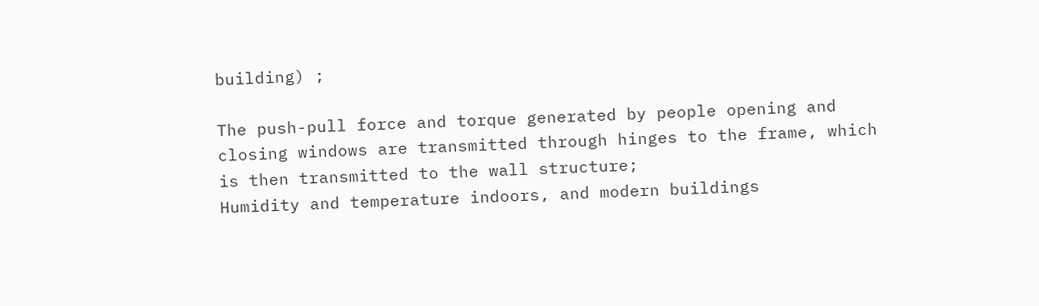building) ;

The push-pull force and torque generated by people opening and closing windows are transmitted through hinges to the frame, which is then transmitted to the wall structure;
Humidity and temperature indoors, and modern buildings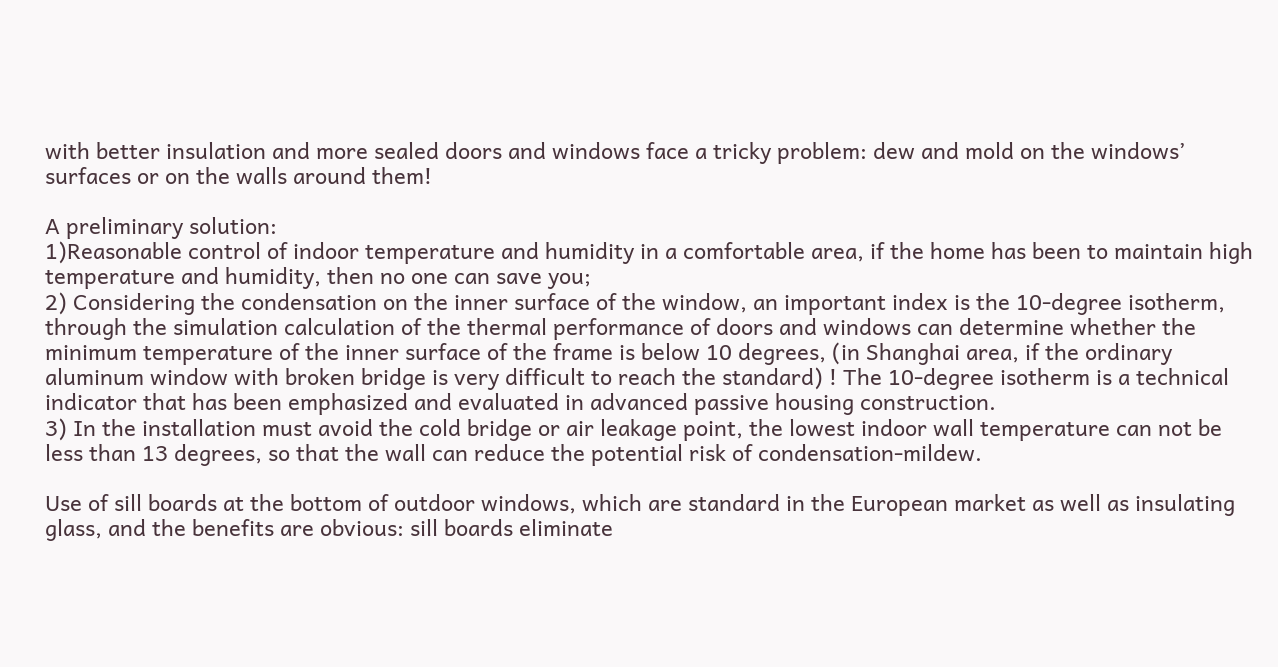with better insulation and more sealed doors and windows face a tricky problem: dew and mold on the windows’ surfaces or on the walls around them!

A preliminary solution:
1)Reasonable control of indoor temperature and humidity in a comfortable area, if the home has been to maintain high temperature and humidity, then no one can save you;
2) Considering the condensation on the inner surface of the window, an important index is the 10-degree isotherm, through the simulation calculation of the thermal performance of doors and windows can determine whether the minimum temperature of the inner surface of the frame is below 10 degrees, (in Shanghai area, if the ordinary aluminum window with broken bridge is very difficult to reach the standard) ! The 10-degree isotherm is a technical indicator that has been emphasized and evaluated in advanced passive housing construction.
3) In the installation must avoid the cold bridge or air leakage point, the lowest indoor wall temperature can not be less than 13 degrees, so that the wall can reduce the potential risk of condensation-mildew.

Use of sill boards at the bottom of outdoor windows, which are standard in the European market as well as insulating glass, and the benefits are obvious: sill boards eliminate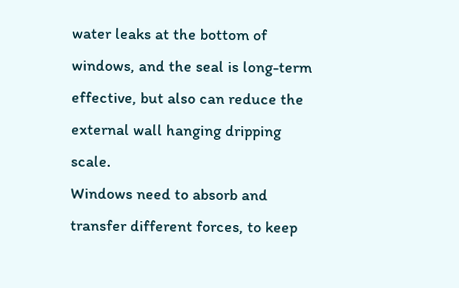water leaks at the bottom of windows, and the seal is long-term effective, but also can reduce the external wall hanging dripping scale.
Windows need to absorb and transfer different forces, to keep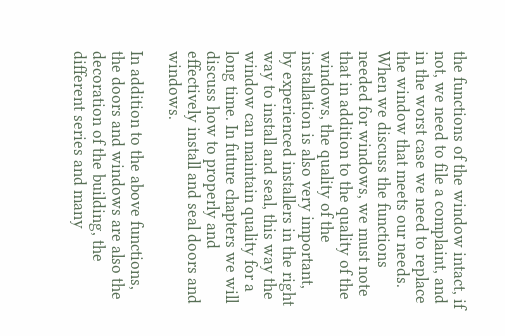the functions of the window intact, if not, we need to file a complaint, and in the worst case we need to replace the window that meets our needs.
When we discuss the functions needed for windows, we must note that in addition to the quality of the windows, the quality of the installation is also very important, by experienced installers in the right way to install and seal, this way the window can maintain quality for a long time. In future chapters we will discuss how to properly and effectively install and seal doors and windows.

In addition to the above functions, the doors and windows are also the decoration of the building, the different series and many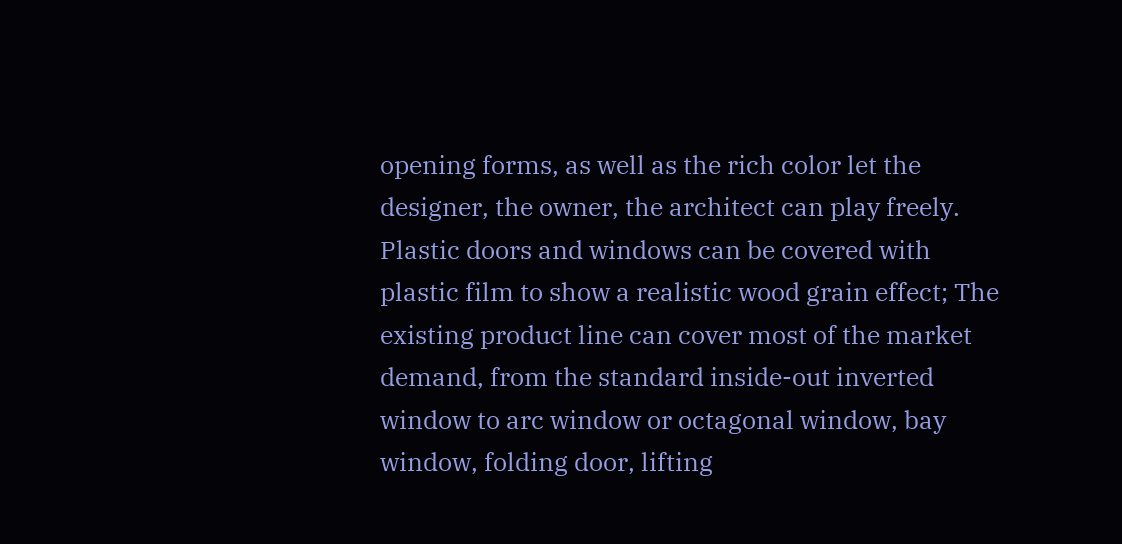opening forms, as well as the rich color let the designer, the owner, the architect can play freely. Plastic doors and windows can be covered with plastic film to show a realistic wood grain effect; The existing product line can cover most of the market demand, from the standard inside-out inverted window to arc window or octagonal window, bay window, folding door, lifting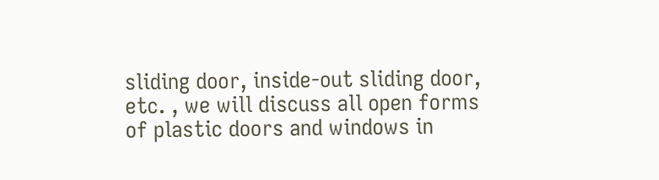sliding door, inside-out sliding door, etc. , we will discuss all open forms of plastic doors and windows in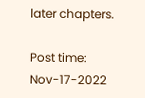later chapters.

Post time: Nov-17-2022